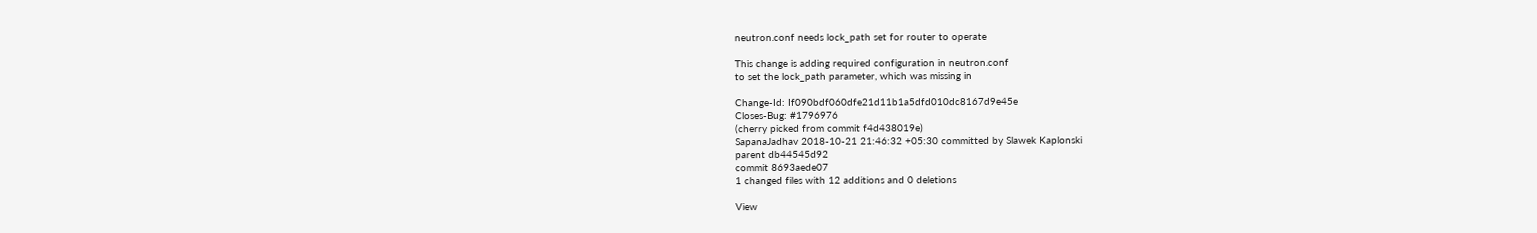neutron.conf needs lock_path set for router to operate

This change is adding required configuration in neutron.conf
to set the lock_path parameter, which was missing in

Change-Id: If090bdf060dfe21d11b1a5dfd010dc8167d9e45e
Closes-Bug: #1796976
(cherry picked from commit f4d438019e)
SapanaJadhav 2018-10-21 21:46:32 +05:30 committed by Slawek Kaplonski
parent db44545d92
commit 8693aede07
1 changed files with 12 additions and 0 deletions

View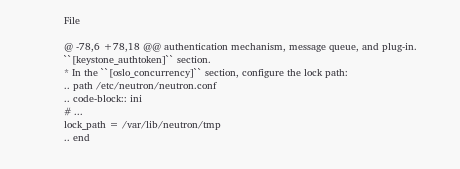File

@ -78,6 +78,18 @@ authentication mechanism, message queue, and plug-in.
``[keystone_authtoken]`` section.
* In the ``[oslo_concurrency]`` section, configure the lock path:
.. path /etc/neutron/neutron.conf
.. code-block:: ini
# ...
lock_path = /var/lib/neutron/tmp
.. end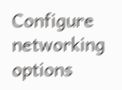Configure networking options